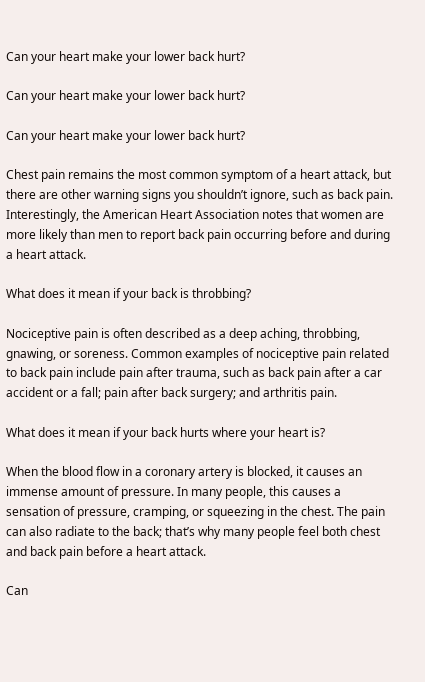Can your heart make your lower back hurt?

Can your heart make your lower back hurt?

Can your heart make your lower back hurt?

Chest pain remains the most common symptom of a heart attack, but there are other warning signs you shouldn’t ignore, such as back pain. Interestingly, the American Heart Association notes that women are more likely than men to report back pain occurring before and during a heart attack.

What does it mean if your back is throbbing?

Nociceptive pain is often described as a deep aching, throbbing, gnawing, or soreness. Common examples of nociceptive pain related to back pain include pain after trauma, such as back pain after a car accident or a fall; pain after back surgery; and arthritis pain.

What does it mean if your back hurts where your heart is?

When the blood flow in a coronary artery is blocked, it causes an immense amount of pressure. In many people, this causes a sensation of pressure, cramping, or squeezing in the chest. The pain can also radiate to the back; that’s why many people feel both chest and back pain before a heart attack.

Can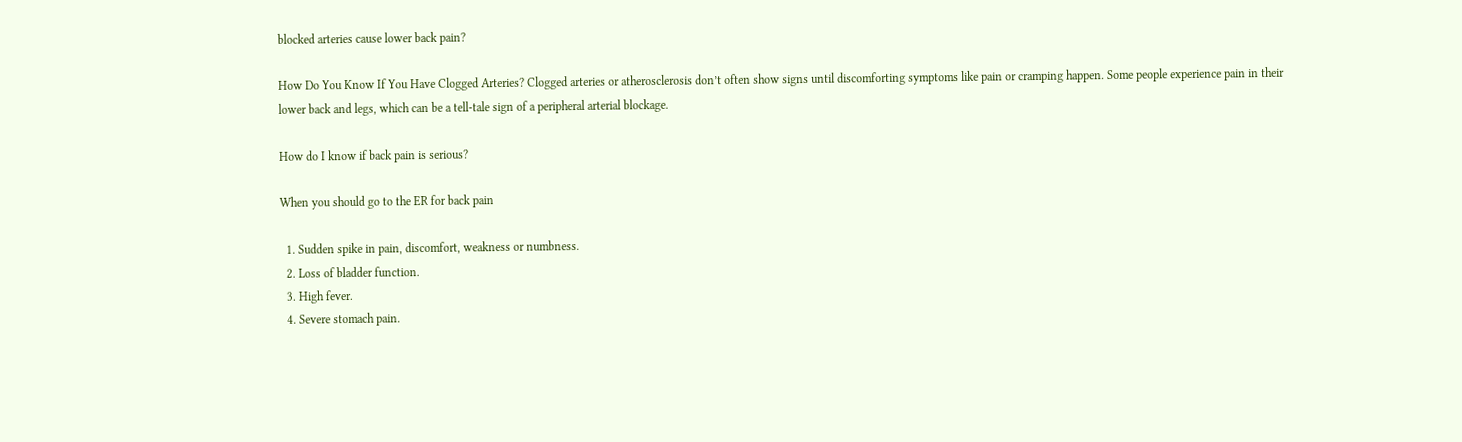blocked arteries cause lower back pain?

How Do You Know If You Have Clogged Arteries? Clogged arteries or atherosclerosis don’t often show signs until discomforting symptoms like pain or cramping happen. Some people experience pain in their lower back and legs, which can be a tell-tale sign of a peripheral arterial blockage.

How do I know if back pain is serious?

When you should go to the ER for back pain

  1. Sudden spike in pain, discomfort, weakness or numbness.
  2. Loss of bladder function.
  3. High fever.
  4. Severe stomach pain.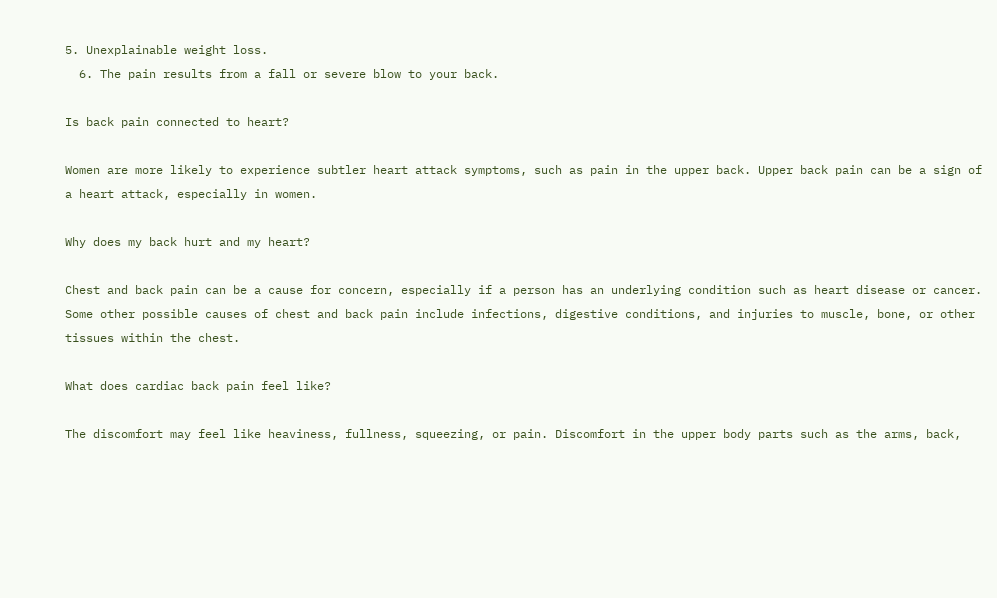5. Unexplainable weight loss.
  6. The pain results from a fall or severe blow to your back.

Is back pain connected to heart?

Women are more likely to experience subtler heart attack symptoms, such as pain in the upper back. Upper back pain can be a sign of a heart attack, especially in women.

Why does my back hurt and my heart?

Chest and back pain can be a cause for concern, especially if a person has an underlying condition such as heart disease or cancer. Some other possible causes of chest and back pain include infections, digestive conditions, and injuries to muscle, bone, or other tissues within the chest.

What does cardiac back pain feel like?

The discomfort may feel like heaviness, fullness, squeezing, or pain. Discomfort in the upper body parts such as the arms, back,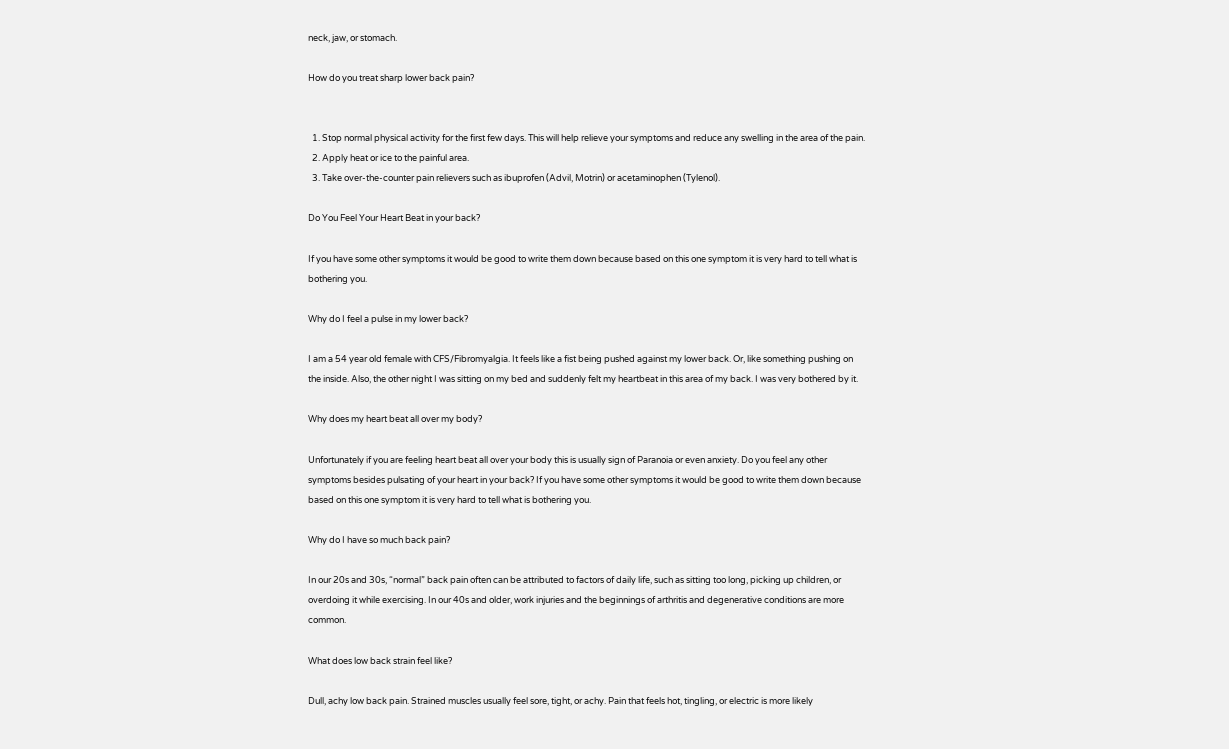neck, jaw, or stomach.

How do you treat sharp lower back pain?


  1. Stop normal physical activity for the first few days. This will help relieve your symptoms and reduce any swelling in the area of the pain.
  2. Apply heat or ice to the painful area.
  3. Take over-the-counter pain relievers such as ibuprofen (Advil, Motrin) or acetaminophen (Tylenol).

Do You Feel Your Heart Beat in your back?

If you have some other symptoms it would be good to write them down because based on this one symptom it is very hard to tell what is bothering you.

Why do I feel a pulse in my lower back?

I am a 54 year old female with CFS/Fibromyalgia. It feels like a fist being pushed against my lower back. Or, like something pushing on the inside. Also, the other night I was sitting on my bed and suddenly felt my heartbeat in this area of my back. I was very bothered by it.

Why does my heart beat all over my body?

Unfortunately if you are feeling heart beat all over your body this is usually sign of Paranoia or even anxiety. Do you feel any other symptoms besides pulsating of your heart in your back? If you have some other symptoms it would be good to write them down because based on this one symptom it is very hard to tell what is bothering you.

Why do I have so much back pain?

In our 20s and 30s, “normal” back pain often can be attributed to factors of daily life, such as sitting too long, picking up children, or overdoing it while exercising. In our 40s and older, work injuries and the beginnings of arthritis and degenerative conditions are more common.

What does low back strain feel like?

Dull, achy low back pain. Strained muscles usually feel sore, tight, or achy. Pain that feels hot, tingling, or electric is more likely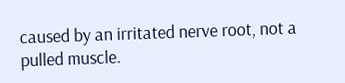caused by an irritated nerve root, not a pulled muscle.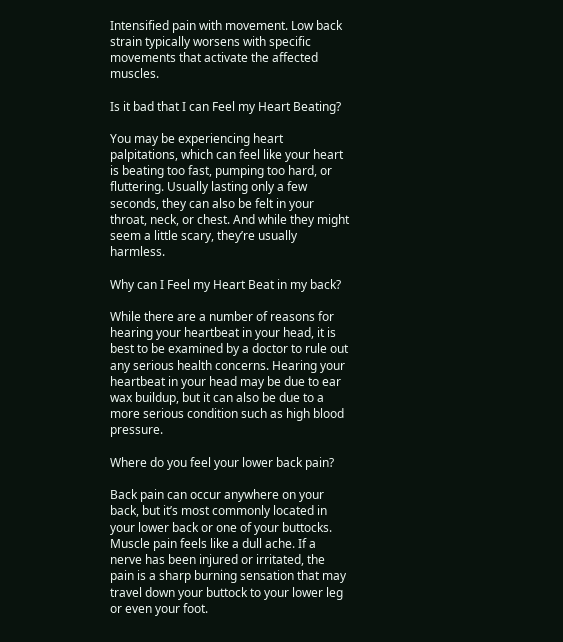Intensified pain with movement. Low back strain typically worsens with specific movements that activate the affected muscles.

Is it bad that I can Feel my Heart Beating?

You may be experiencing heart palpitations, which can feel like your heart is beating too fast, pumping too hard, or fluttering. Usually lasting only a few seconds, they can also be felt in your throat, neck, or chest. And while they might seem a little scary, they’re usually harmless.

Why can I Feel my Heart Beat in my back?

While there are a number of reasons for hearing your heartbeat in your head, it is best to be examined by a doctor to rule out any serious health concerns. Hearing your heartbeat in your head may be due to ear wax buildup, but it can also be due to a more serious condition such as high blood pressure.

Where do you feel your lower back pain?

Back pain can occur anywhere on your back, but it’s most commonly located in your lower back or one of your buttocks. Muscle pain feels like a dull ache. If a nerve has been injured or irritated, the pain is a sharp burning sensation that may travel down your buttock to your lower leg or even your foot.